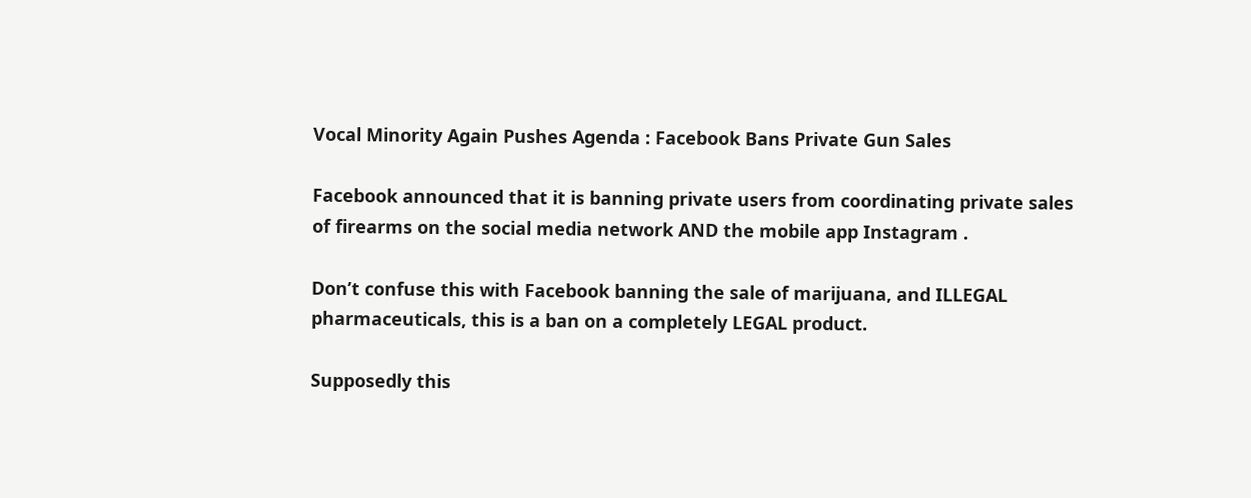Vocal Minority Again Pushes Agenda : Facebook Bans Private Gun Sales

Facebook announced that it is banning private users from coordinating private sales of firearms on the social media network AND the mobile app Instagram .

Don’t confuse this with Facebook banning the sale of marijuana, and ILLEGAL pharmaceuticals, this is a ban on a completely LEGAL product.

Supposedly this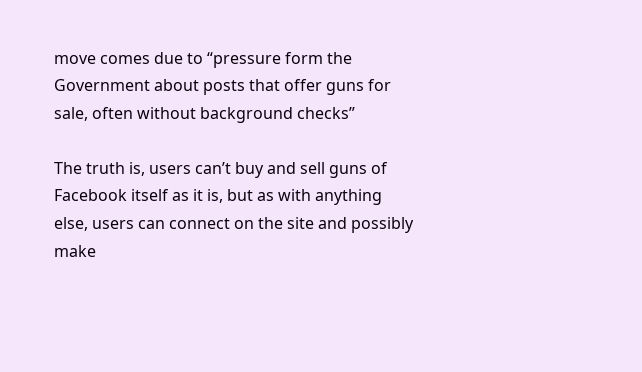move comes due to “pressure form the Government about posts that offer guns for sale, often without background checks”

The truth is, users can’t buy and sell guns of Facebook itself as it is, but as with anything else, users can connect on the site and possibly make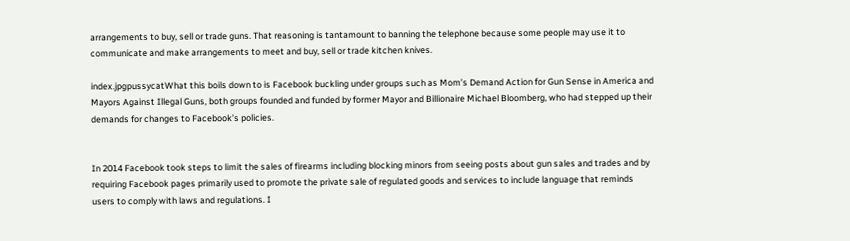arrangements to buy, sell or trade guns. That reasoning is tantamount to banning the telephone because some people may use it to communicate and make arrangements to meet and buy, sell or trade kitchen knives.

index.jpgpussycatWhat this boils down to is Facebook buckling under groups such as Mom’s Demand Action for Gun Sense in America and Mayors Against Illegal Guns, both groups founded and funded by former Mayor and Billionaire Michael Bloomberg, who had stepped up their demands for changes to Facebook’s policies.


In 2014 Facebook took steps to limit the sales of firearms including blocking minors from seeing posts about gun sales and trades and by requiring Facebook pages primarily used to promote the private sale of regulated goods and services to include language that reminds users to comply with laws and regulations. I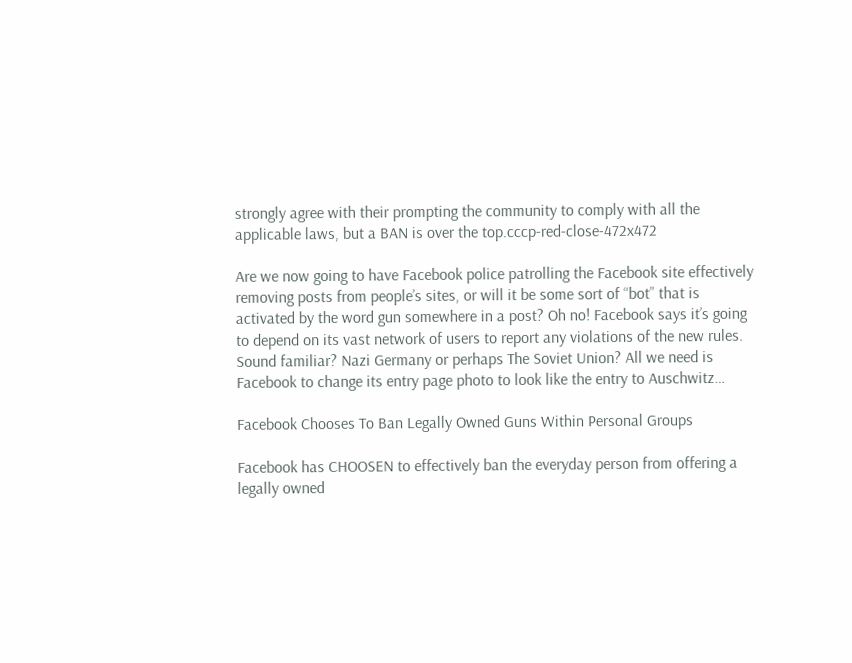strongly agree with their prompting the community to comply with all the applicable laws, but a BAN is over the top.cccp-red-close-472x472

Are we now going to have Facebook police patrolling the Facebook site effectively removing posts from people’s sites, or will it be some sort of “bot” that is activated by the word gun somewhere in a post? Oh no! Facebook says it’s going to depend on its vast network of users to report any violations of the new rules. Sound familiar? Nazi Germany or perhaps The Soviet Union? All we need is Facebook to change its entry page photo to look like the entry to Auschwitz…

Facebook Chooses To Ban Legally Owned Guns Within Personal Groups

Facebook has CHOOSEN to effectively ban the everyday person from offering a legally owned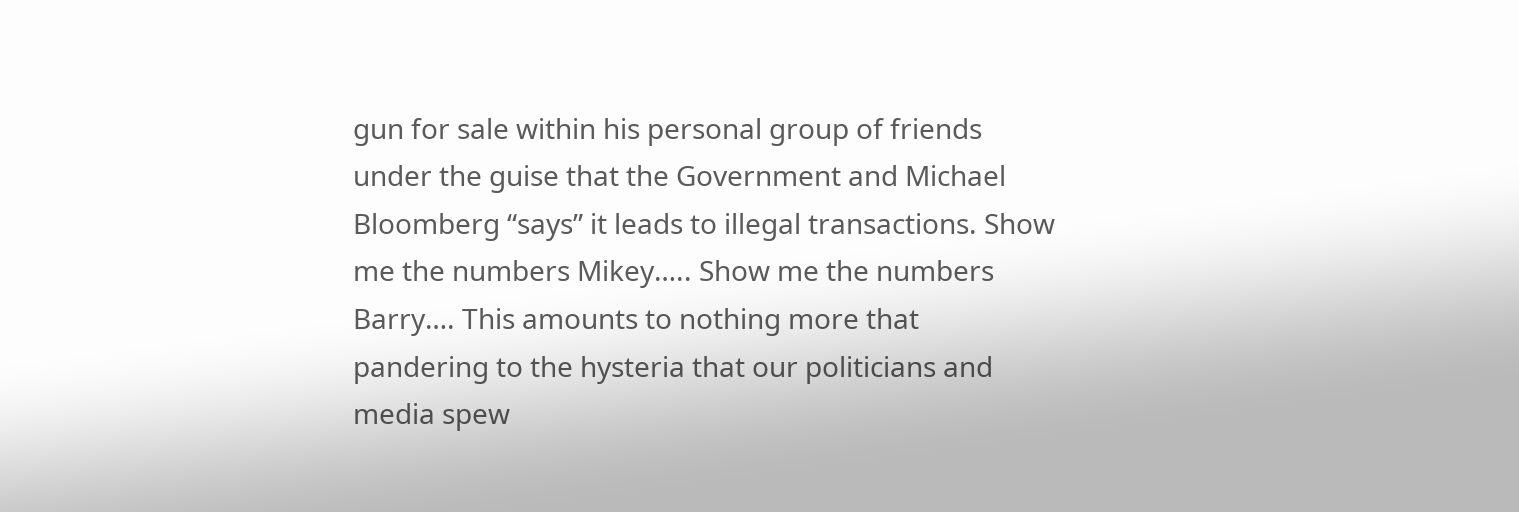gun for sale within his personal group of friends under the guise that the Government and Michael Bloomberg “says” it leads to illegal transactions. Show me the numbers Mikey….. Show me the numbers Barry…. This amounts to nothing more that pandering to the hysteria that our politicians and media spew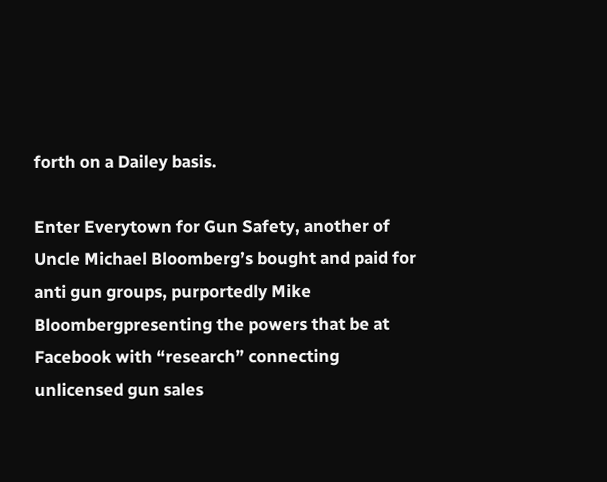forth on a Dailey basis.

Enter Everytown for Gun Safety, another of Uncle Michael Bloomberg’s bought and paid for anti gun groups, purportedly Mike Bloombergpresenting the powers that be at Facebook with “research” connecting unlicensed gun sales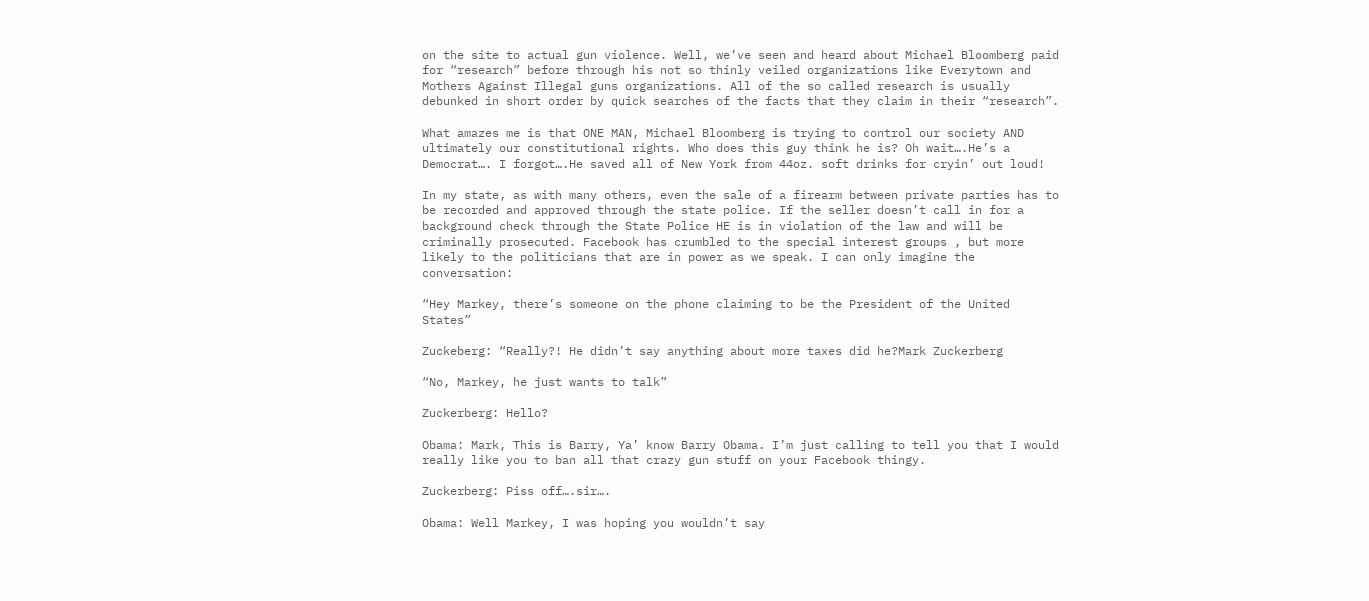on the site to actual gun violence. Well, we’ve seen and heard about Michael Bloomberg paid for “research” before through his not so thinly veiled organizations like Everytown and Mothers Against Illegal guns organizations. All of the so called research is usually debunked in short order by quick searches of the facts that they claim in their “research”.

What amazes me is that ONE MAN, Michael Bloomberg is trying to control our society AND ultimately our constitutional rights. Who does this guy think he is? Oh wait….He’s a Democrat…. I forgot….He saved all of New York from 44oz. soft drinks for cryin’ out loud!

In my state, as with many others, even the sale of a firearm between private parties has to be recorded and approved through the state police. If the seller doesn’t call in for a background check through the State Police HE is in violation of the law and will be criminally prosecuted. Facebook has crumbled to the special interest groups , but more likely to the politicians that are in power as we speak. I can only imagine the conversation:

“Hey Markey, there’s someone on the phone claiming to be the President of the United States”

Zuckeberg: “Really?! He didn’t say anything about more taxes did he?Mark Zuckerberg

“No, Markey, he just wants to talk”

Zuckerberg: Hello?

Obama: Mark, This is Barry, Ya’ know Barry Obama. I’m just calling to tell you that I would really like you to ban all that crazy gun stuff on your Facebook thingy.

Zuckerberg: Piss off….sir….

Obama: Well Markey, I was hoping you wouldn’t say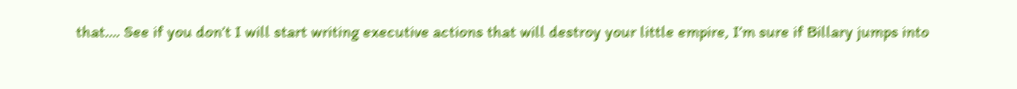that…. See if you don’t I will start writing executive actions that will destroy your little empire, I’m sure if Billary jumps into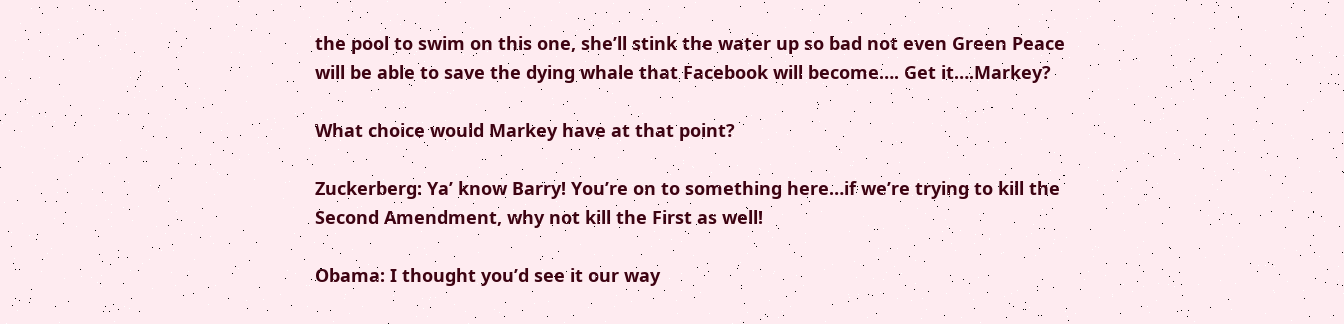the pool to swim on this one, she’ll stink the water up so bad not even Green Peace will be able to save the dying whale that Facebook will become…. Get it….Markey?

What choice would Markey have at that point?

Zuckerberg: Ya’ know Barry! You’re on to something here…if we’re trying to kill the Second Amendment, why not kill the First as well!

Obama: I thought you’d see it our way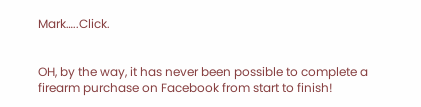Mark…..Click.


OH, by the way, it has never been possible to complete a firearm purchase on Facebook from start to finish!